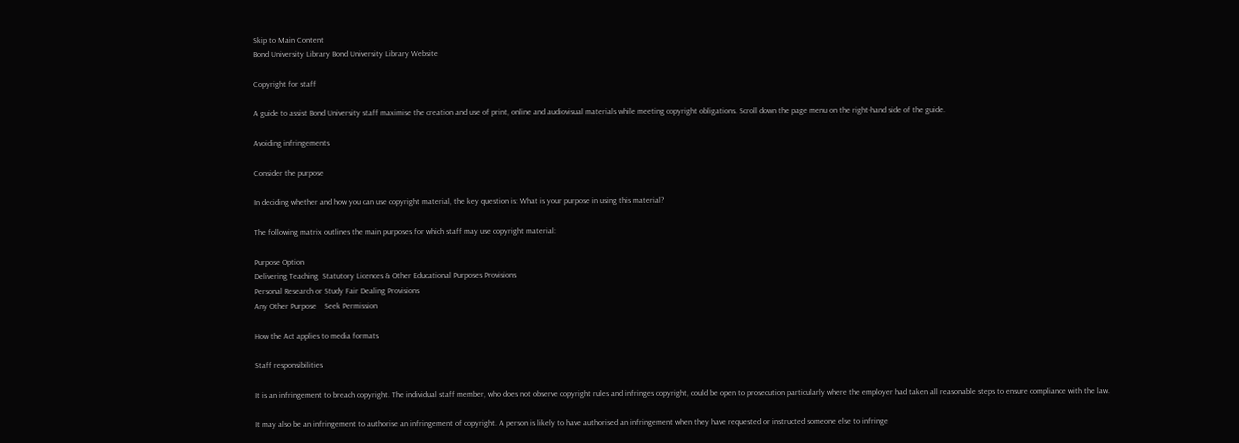Skip to Main Content
Bond University Library Bond University Library Website

Copyright for staff

A guide to assist Bond University staff maximise the creation and use of print, online and audiovisual materials while meeting copyright obligations. Scroll down the page menu on the right-hand side of the guide.

Avoiding infringements

Consider the purpose

In deciding whether and how you can use copyright material, the key question is: What is your purpose in using this material?

The following matrix outlines the main purposes for which staff may use copyright material:

Purpose Option
Delivering Teaching  Statutory Licences & Other Educational Purposes Provisions
Personal Research or Study Fair Dealing Provisions
Any Other Purpose    Seek Permission

How the Act applies to media formats

Staff responsibilities

It is an infringement to breach copyright. The individual staff member, who does not observe copyright rules and infringes copyright, could be open to prosecution particularly where the employer had taken all reasonable steps to ensure compliance with the law.

It may also be an infringement to authorise an infringement of copyright. A person is likely to have authorised an infringement when they have requested or instructed someone else to infringe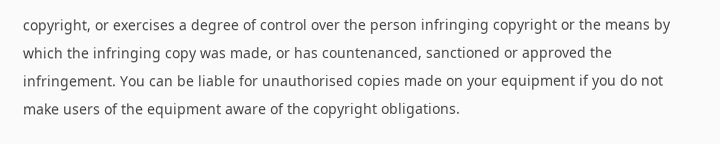copyright, or exercises a degree of control over the person infringing copyright or the means by which the infringing copy was made, or has countenanced, sanctioned or approved the infringement. You can be liable for unauthorised copies made on your equipment if you do not make users of the equipment aware of the copyright obligations.